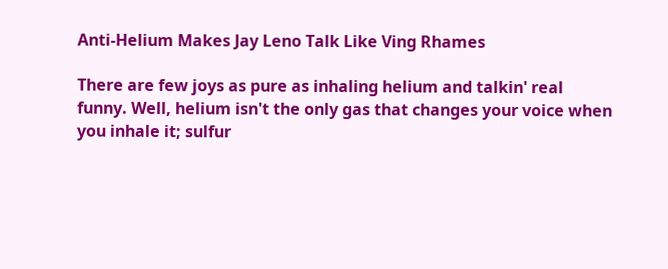Anti-Helium Makes Jay Leno Talk Like Ving Rhames

There are few joys as pure as inhaling helium and talkin' real funny. Well, helium isn't the only gas that changes your voice when you inhale it; sulfur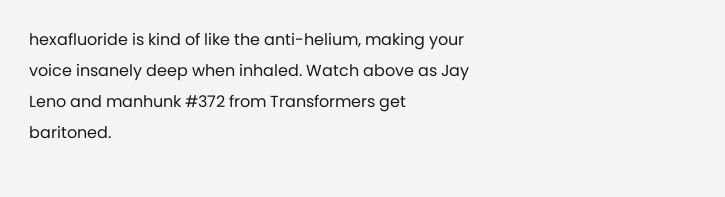hexafluoride is kind of like the anti-helium, making your voice insanely deep when inhaled. Watch above as Jay Leno and manhunk #372 from Transformers get baritoned.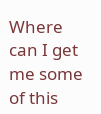Where can I get me some of this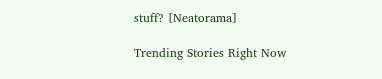stuff? [Neatorama]

Trending Stories Right Now